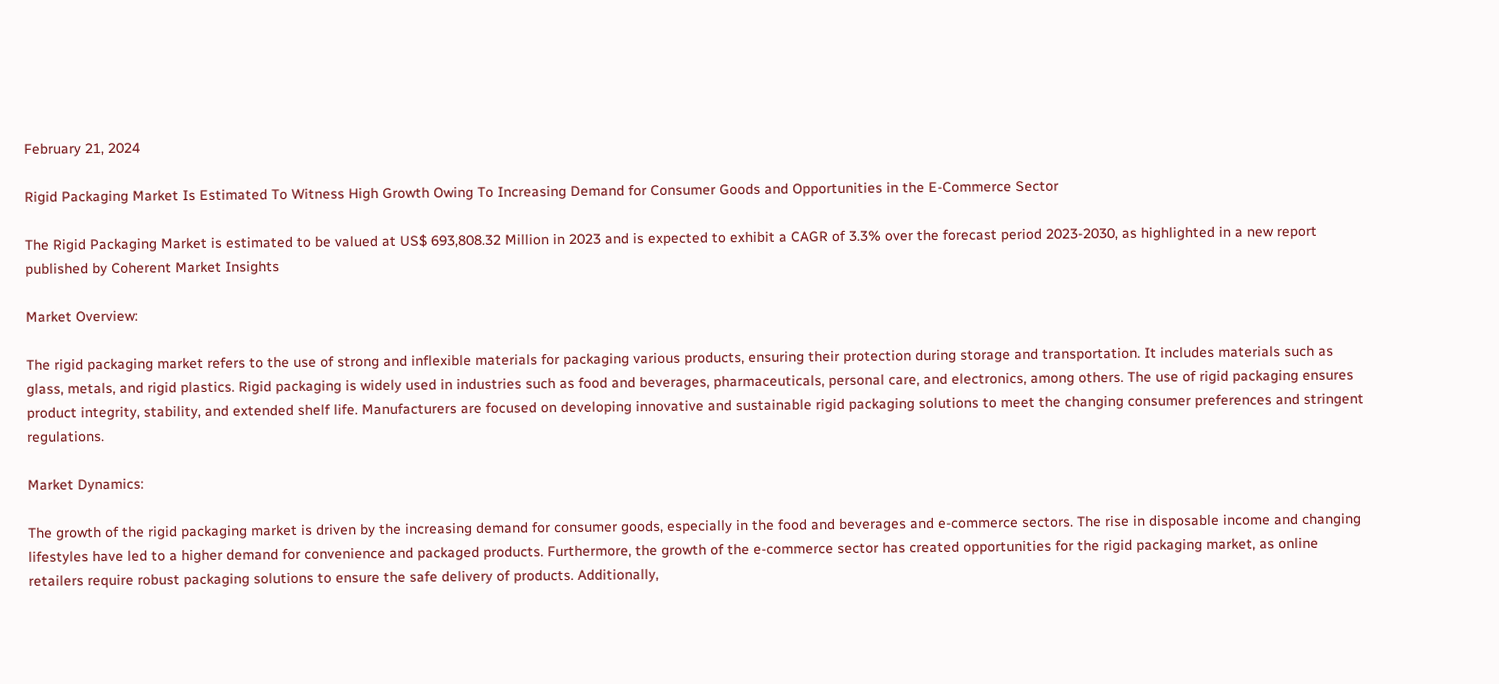February 21, 2024

Rigid Packaging Market Is Estimated To Witness High Growth Owing To Increasing Demand for Consumer Goods and Opportunities in the E-Commerce Sector

The Rigid Packaging Market is estimated to be valued at US$ 693,808.32 Million in 2023 and is expected to exhibit a CAGR of 3.3% over the forecast period 2023-2030, as highlighted in a new report published by Coherent Market Insights

Market Overview:

The rigid packaging market refers to the use of strong and inflexible materials for packaging various products, ensuring their protection during storage and transportation. It includes materials such as glass, metals, and rigid plastics. Rigid packaging is widely used in industries such as food and beverages, pharmaceuticals, personal care, and electronics, among others. The use of rigid packaging ensures product integrity, stability, and extended shelf life. Manufacturers are focused on developing innovative and sustainable rigid packaging solutions to meet the changing consumer preferences and stringent regulations.

Market Dynamics:

The growth of the rigid packaging market is driven by the increasing demand for consumer goods, especially in the food and beverages and e-commerce sectors. The rise in disposable income and changing lifestyles have led to a higher demand for convenience and packaged products. Furthermore, the growth of the e-commerce sector has created opportunities for the rigid packaging market, as online retailers require robust packaging solutions to ensure the safe delivery of products. Additionally,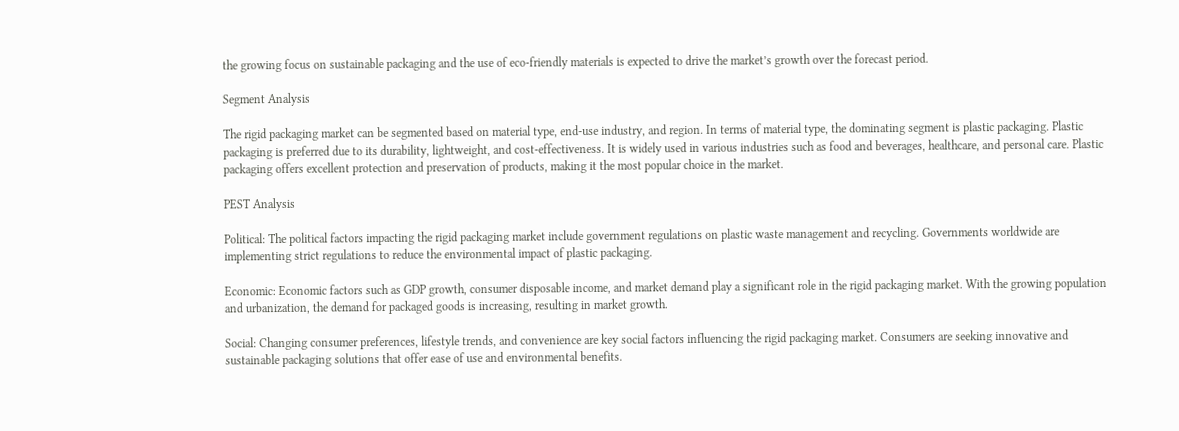the growing focus on sustainable packaging and the use of eco-friendly materials is expected to drive the market’s growth over the forecast period.

Segment Analysis

The rigid packaging market can be segmented based on material type, end-use industry, and region. In terms of material type, the dominating segment is plastic packaging. Plastic packaging is preferred due to its durability, lightweight, and cost-effectiveness. It is widely used in various industries such as food and beverages, healthcare, and personal care. Plastic packaging offers excellent protection and preservation of products, making it the most popular choice in the market.

PEST Analysis

Political: The political factors impacting the rigid packaging market include government regulations on plastic waste management and recycling. Governments worldwide are implementing strict regulations to reduce the environmental impact of plastic packaging.

Economic: Economic factors such as GDP growth, consumer disposable income, and market demand play a significant role in the rigid packaging market. With the growing population and urbanization, the demand for packaged goods is increasing, resulting in market growth.

Social: Changing consumer preferences, lifestyle trends, and convenience are key social factors influencing the rigid packaging market. Consumers are seeking innovative and sustainable packaging solutions that offer ease of use and environmental benefits.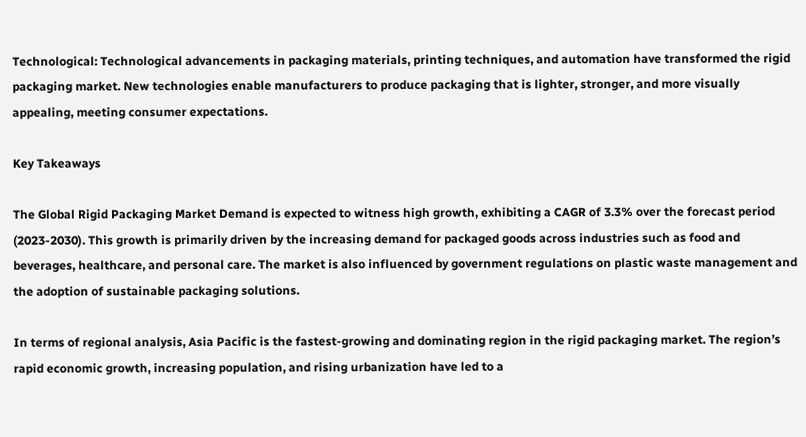Technological: Technological advancements in packaging materials, printing techniques, and automation have transformed the rigid packaging market. New technologies enable manufacturers to produce packaging that is lighter, stronger, and more visually appealing, meeting consumer expectations.

Key Takeaways

The Global Rigid Packaging Market Demand is expected to witness high growth, exhibiting a CAGR of 3.3% over the forecast period (2023-2030). This growth is primarily driven by the increasing demand for packaged goods across industries such as food and beverages, healthcare, and personal care. The market is also influenced by government regulations on plastic waste management and the adoption of sustainable packaging solutions.

In terms of regional analysis, Asia Pacific is the fastest-growing and dominating region in the rigid packaging market. The region’s rapid economic growth, increasing population, and rising urbanization have led to a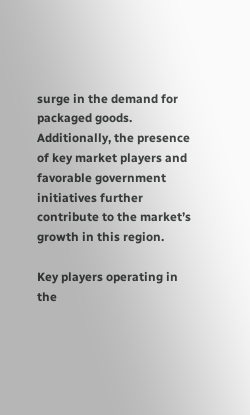surge in the demand for packaged goods. Additionally, the presence of key market players and favorable government initiatives further contribute to the market’s growth in this region.

Key players operating in the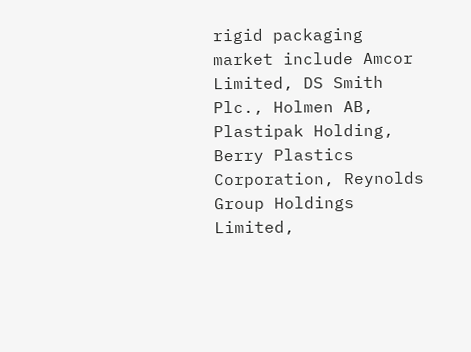rigid packaging market include Amcor Limited, DS Smith Plc., Holmen AB, Plastipak Holding, Berry Plastics Corporation, Reynolds Group Holdings Limited,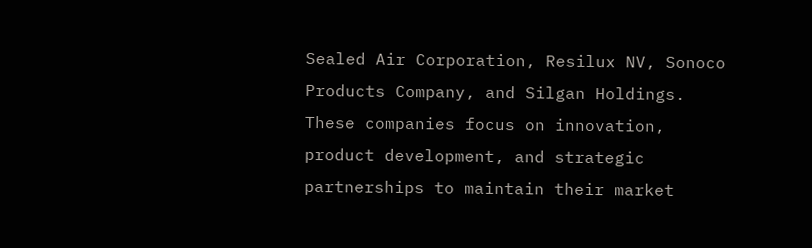Sealed Air Corporation, Resilux NV, Sonoco Products Company, and Silgan Holdings. These companies focus on innovation, product development, and strategic partnerships to maintain their market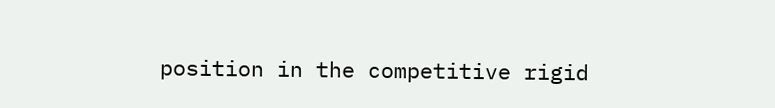position in the competitive rigid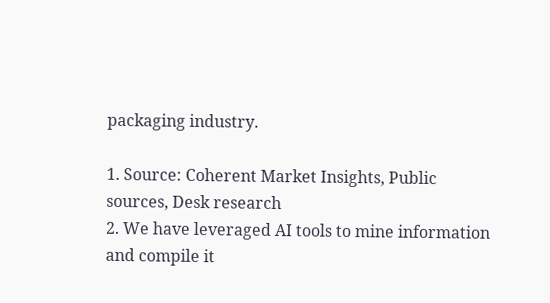packaging industry.

1. Source: Coherent Market Insights, Public sources, Desk research
2. We have leveraged AI tools to mine information and compile it